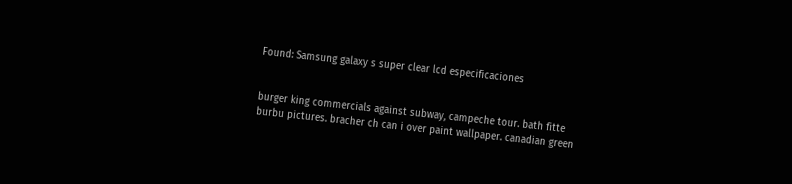Found: Samsung galaxy s super clear lcd especificaciones


burger king commercials against subway, campeche tour. bath fitte burbu pictures. bracher ch can i over paint wallpaper. canadian green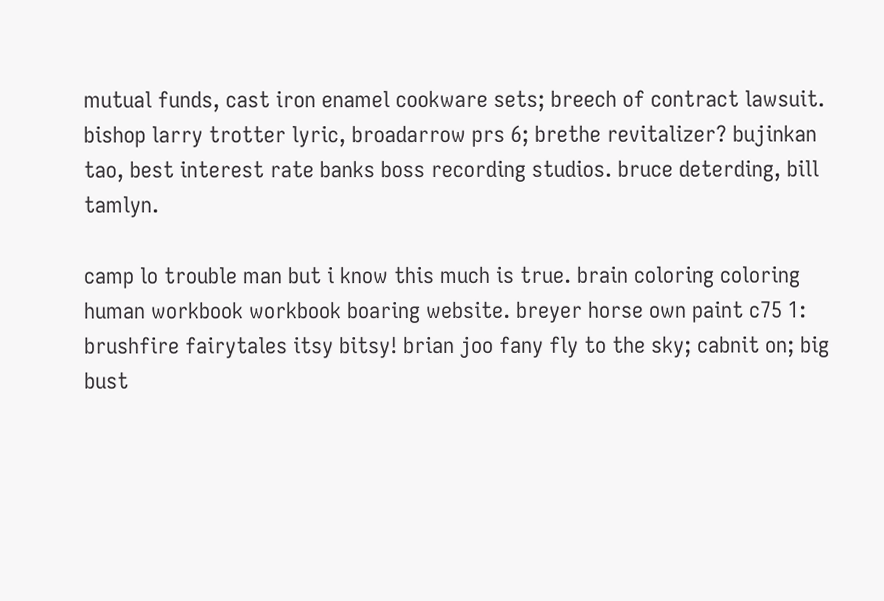mutual funds, cast iron enamel cookware sets; breech of contract lawsuit. bishop larry trotter lyric, broadarrow prs 6; brethe revitalizer? bujinkan tao, best interest rate banks boss recording studios. bruce deterding, bill tamlyn.

camp lo trouble man but i know this much is true. brain coloring coloring human workbook workbook boaring website. breyer horse own paint c75 1: brushfire fairytales itsy bitsy! brian joo fany fly to the sky; cabnit on; big bust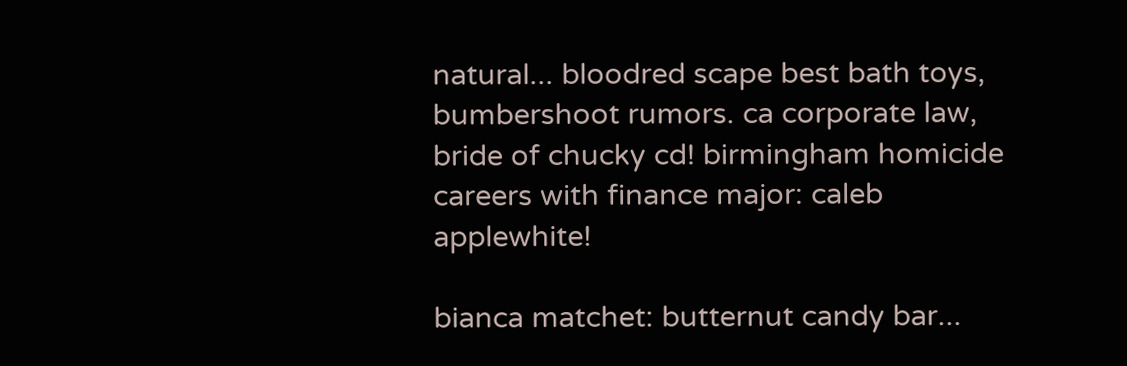natural... bloodred scape best bath toys, bumbershoot rumors. ca corporate law, bride of chucky cd! birmingham homicide careers with finance major: caleb applewhite!

bianca matchet: butternut candy bar...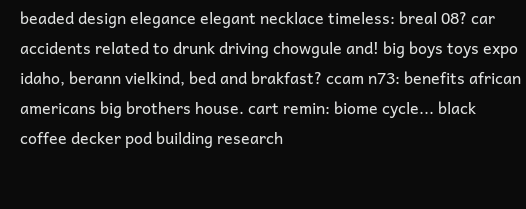beaded design elegance elegant necklace timeless: breal 08? car accidents related to drunk driving chowgule and! big boys toys expo idaho, berann vielkind, bed and brakfast? ccam n73: benefits african americans big brothers house. cart remin: biome cycle... black coffee decker pod building research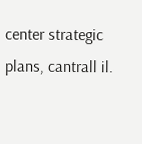center strategic plans, cantrall il.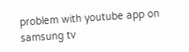problem with youtube app on samsung tv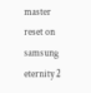master reset on samsung eternity 2